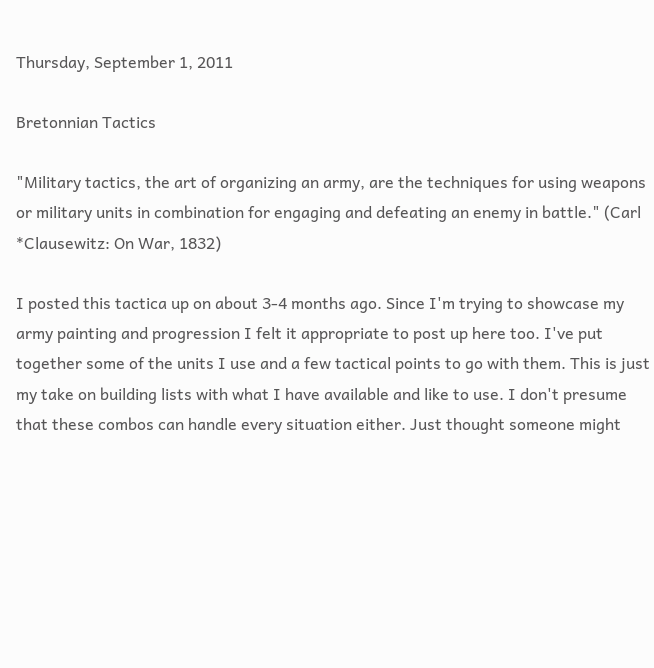Thursday, September 1, 2011

Bretonnian Tactics

"Military tactics, the art of organizing an army, are the techniques for using weapons or military units in combination for engaging and defeating an enemy in battle." (Carl *Clausewitz: On War, 1832)

I posted this tactica up on about 3-4 months ago. Since I'm trying to showcase my army painting and progression I felt it appropriate to post up here too. I've put together some of the units I use and a few tactical points to go with them. This is just my take on building lists with what I have available and like to use. I don't presume that these combos can handle every situation either. Just thought someone might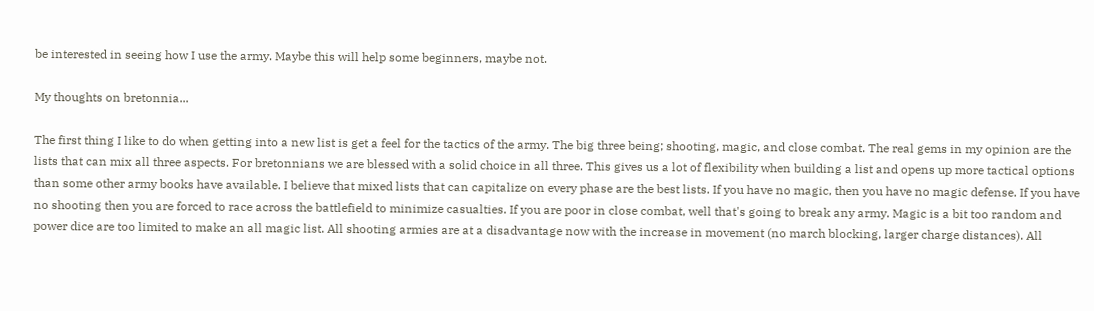be interested in seeing how I use the army. Maybe this will help some beginners, maybe not.

My thoughts on bretonnia...

The first thing I like to do when getting into a new list is get a feel for the tactics of the army. The big three being; shooting, magic, and close combat. The real gems in my opinion are the lists that can mix all three aspects. For bretonnians we are blessed with a solid choice in all three. This gives us a lot of flexibility when building a list and opens up more tactical options than some other army books have available. I believe that mixed lists that can capitalize on every phase are the best lists. If you have no magic, then you have no magic defense. If you have no shooting then you are forced to race across the battlefield to minimize casualties. If you are poor in close combat, well that's going to break any army. Magic is a bit too random and power dice are too limited to make an all magic list. All shooting armies are at a disadvantage now with the increase in movement (no march blocking, larger charge distances). All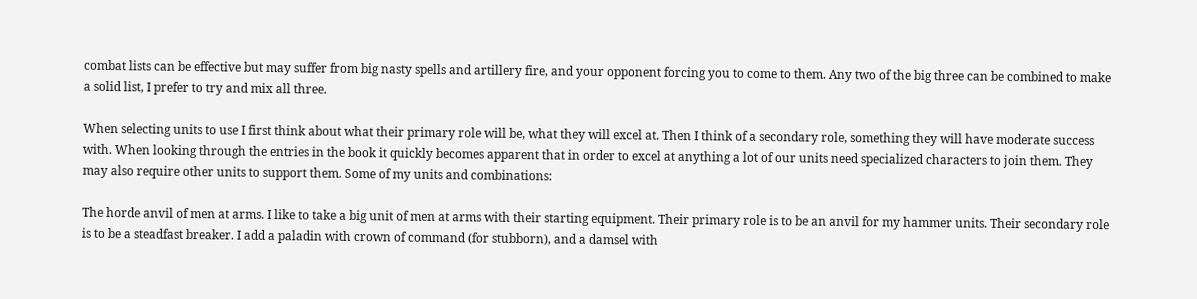combat lists can be effective but may suffer from big nasty spells and artillery fire, and your opponent forcing you to come to them. Any two of the big three can be combined to make a solid list, I prefer to try and mix all three.

When selecting units to use I first think about what their primary role will be, what they will excel at. Then I think of a secondary role, something they will have moderate success with. When looking through the entries in the book it quickly becomes apparent that in order to excel at anything a lot of our units need specialized characters to join them. They may also require other units to support them. Some of my units and combinations:

The horde anvil of men at arms. I like to take a big unit of men at arms with their starting equipment. Their primary role is to be an anvil for my hammer units. Their secondary role is to be a steadfast breaker. I add a paladin with crown of command (for stubborn), and a damsel with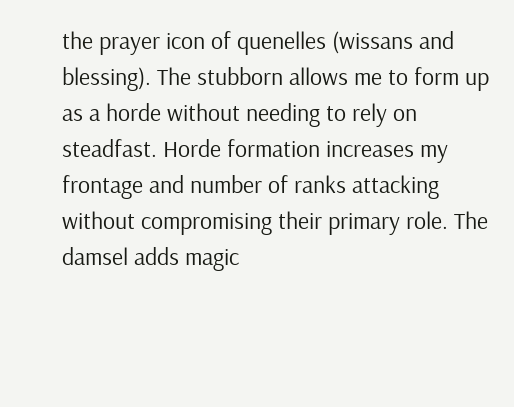the prayer icon of quenelles (wissans and blessing). The stubborn allows me to form up as a horde without needing to rely on steadfast. Horde formation increases my frontage and number of ranks attacking without compromising their primary role. The damsel adds magic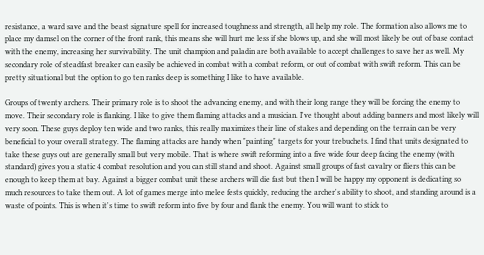resistance, a ward save and the beast signature spell for increased toughness and strength, all help my role. The formation also allows me to place my damsel on the corner of the front rank, this means she will hurt me less if she blows up, and she will most likely be out of base contact with the enemy, increasing her survivability. The unit champion and paladin are both available to accept challenges to save her as well. My secondary role of steadfast breaker can easily be achieved in combat with a combat reform, or out of combat with swift reform. This can be pretty situational but the option to go ten ranks deep is something I like to have available.

Groups of twenty archers. Their primary role is to shoot the advancing enemy, and with their long range they will be forcing the enemy to move. Their secondary role is flanking. I like to give them flaming attacks and a musician. I've thought about adding banners and most likely will very soon. These guys deploy ten wide and two ranks, this really maximizes their line of stakes and depending on the terrain can be very beneficial to your overall strategy. The flaming attacks are handy when "painting" targets for your trebuchets. I find that units designated to take these guys out are generally small but very mobile. That is where swift reforming into a five wide four deep facing the enemy (with standard) gives you a static 4 combat resolution and you can still stand and shoot. Against small groups of fast cavalry or fliers this can be enough to keep them at bay. Against a bigger combat unit these archers will die fast but then I will be happy my opponent is dedicating so much resources to take them out. A lot of games merge into melee fests quickly, reducing the archer's ability to shoot, and standing around is a waste of points. This is when it's time to swift reform into five by four and flank the enemy. You will want to stick to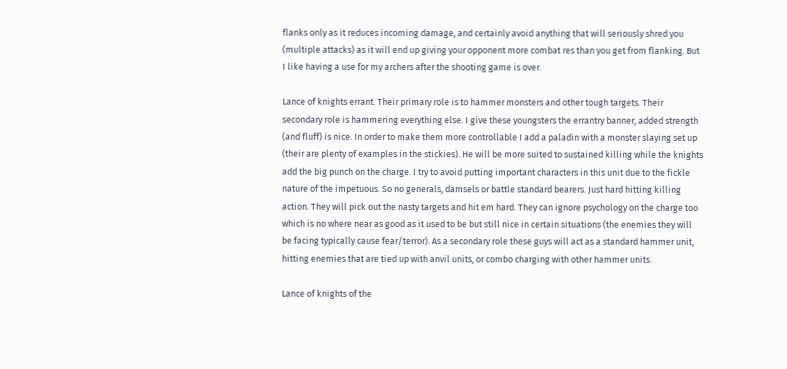flanks only as it reduces incoming damage, and certainly avoid anything that will seriously shred you (multiple attacks) as it will end up giving your opponent more combat res than you get from flanking. But I like having a use for my archers after the shooting game is over.

Lance of knights errant. Their primary role is to hammer monsters and other tough targets. Their secondary role is hammering everything else. I give these youngsters the errantry banner, added strength (and fluff) is nice. In order to make them more controllable I add a paladin with a monster slaying set up (their are plenty of examples in the stickies). He will be more suited to sustained killing while the knights add the big punch on the charge. I try to avoid putting important characters in this unit due to the fickle nature of the impetuous. So no generals, damsels or battle standard bearers. Just hard hitting killing action. They will pick out the nasty targets and hit em hard. They can ignore psychology on the charge too which is no where near as good as it used to be but still nice in certain situations (the enemies they will be facing typically cause fear/terror). As a secondary role these guys will act as a standard hammer unit, hitting enemies that are tied up with anvil units, or combo charging with other hammer units.

Lance of knights of the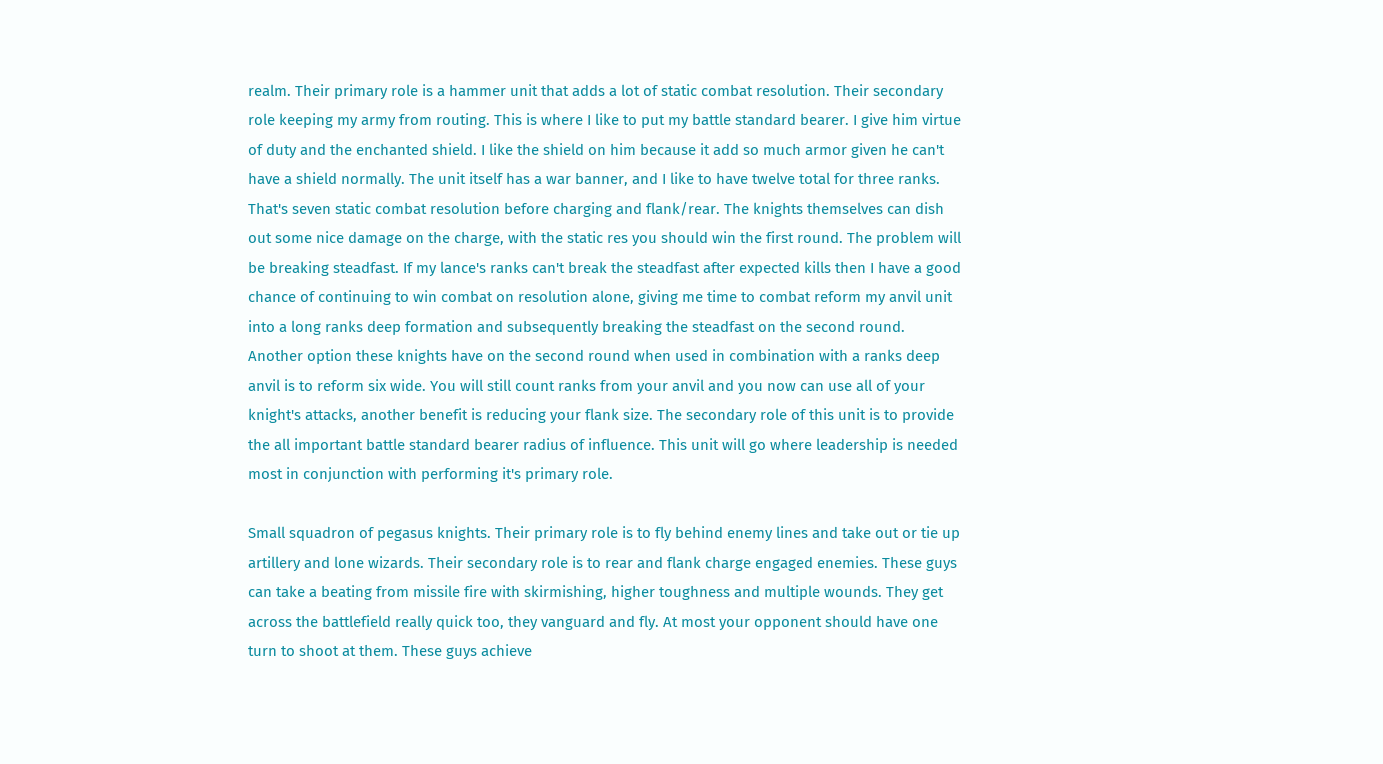realm. Their primary role is a hammer unit that adds a lot of static combat resolution. Their secondary role keeping my army from routing. This is where I like to put my battle standard bearer. I give him virtue of duty and the enchanted shield. I like the shield on him because it add so much armor given he can't have a shield normally. The unit itself has a war banner, and I like to have twelve total for three ranks. That's seven static combat resolution before charging and flank/rear. The knights themselves can dish out some nice damage on the charge, with the static res you should win the first round. The problem will be breaking steadfast. If my lance's ranks can't break the steadfast after expected kills then I have a good chance of continuing to win combat on resolution alone, giving me time to combat reform my anvil unit into a long ranks deep formation and subsequently breaking the steadfast on the second round. Another option these knights have on the second round when used in combination with a ranks deep anvil is to reform six wide. You will still count ranks from your anvil and you now can use all of your knight's attacks, another benefit is reducing your flank size. The secondary role of this unit is to provide the all important battle standard bearer radius of influence. This unit will go where leadership is needed most in conjunction with performing it's primary role.

Small squadron of pegasus knights. Their primary role is to fly behind enemy lines and take out or tie up artillery and lone wizards. Their secondary role is to rear and flank charge engaged enemies. These guys can take a beating from missile fire with skirmishing, higher toughness and multiple wounds. They get across the battlefield really quick too, they vanguard and fly. At most your opponent should have one turn to shoot at them. These guys achieve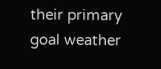their primary goal weather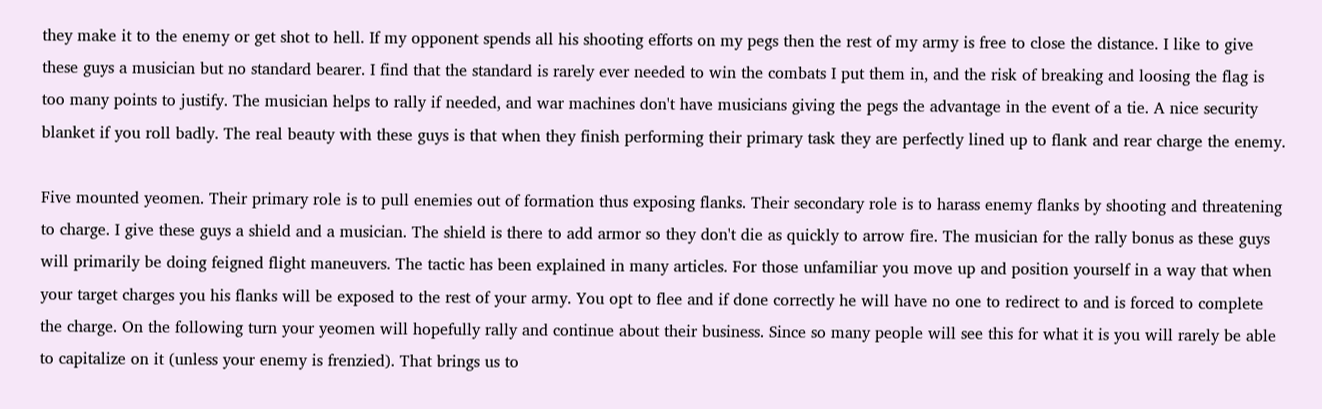they make it to the enemy or get shot to hell. If my opponent spends all his shooting efforts on my pegs then the rest of my army is free to close the distance. I like to give these guys a musician but no standard bearer. I find that the standard is rarely ever needed to win the combats I put them in, and the risk of breaking and loosing the flag is too many points to justify. The musician helps to rally if needed, and war machines don't have musicians giving the pegs the advantage in the event of a tie. A nice security blanket if you roll badly. The real beauty with these guys is that when they finish performing their primary task they are perfectly lined up to flank and rear charge the enemy.

Five mounted yeomen. Their primary role is to pull enemies out of formation thus exposing flanks. Their secondary role is to harass enemy flanks by shooting and threatening to charge. I give these guys a shield and a musician. The shield is there to add armor so they don't die as quickly to arrow fire. The musician for the rally bonus as these guys will primarily be doing feigned flight maneuvers. The tactic has been explained in many articles. For those unfamiliar you move up and position yourself in a way that when your target charges you his flanks will be exposed to the rest of your army. You opt to flee and if done correctly he will have no one to redirect to and is forced to complete the charge. On the following turn your yeomen will hopefully rally and continue about their business. Since so many people will see this for what it is you will rarely be able to capitalize on it (unless your enemy is frenzied). That brings us to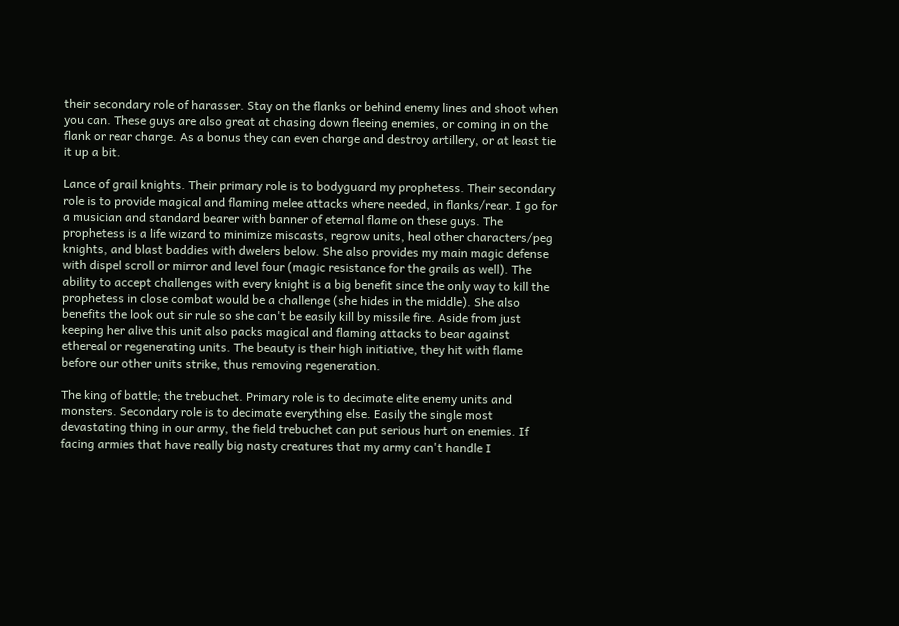their secondary role of harasser. Stay on the flanks or behind enemy lines and shoot when you can. These guys are also great at chasing down fleeing enemies, or coming in on the flank or rear charge. As a bonus they can even charge and destroy artillery, or at least tie it up a bit.

Lance of grail knights. Their primary role is to bodyguard my prophetess. Their secondary role is to provide magical and flaming melee attacks where needed, in flanks/rear. I go for a musician and standard bearer with banner of eternal flame on these guys. The prophetess is a life wizard to minimize miscasts, regrow units, heal other characters/peg knights, and blast baddies with dwelers below. She also provides my main magic defense with dispel scroll or mirror and level four (magic resistance for the grails as well). The ability to accept challenges with every knight is a big benefit since the only way to kill the prophetess in close combat would be a challenge (she hides in the middle). She also benefits the look out sir rule so she can't be easily kill by missile fire. Aside from just keeping her alive this unit also packs magical and flaming attacks to bear against ethereal or regenerating units. The beauty is their high initiative, they hit with flame before our other units strike, thus removing regeneration.

The king of battle; the trebuchet. Primary role is to decimate elite enemy units and monsters. Secondary role is to decimate everything else. Easily the single most devastating thing in our army, the field trebuchet can put serious hurt on enemies. If facing armies that have really big nasty creatures that my army can't handle I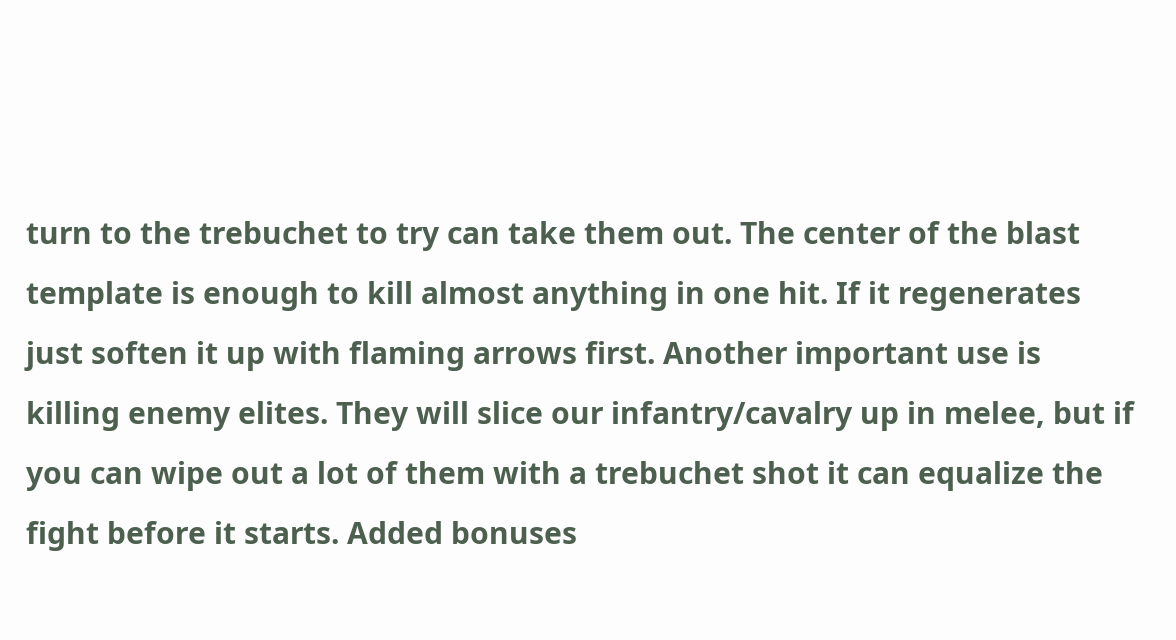turn to the trebuchet to try can take them out. The center of the blast template is enough to kill almost anything in one hit. If it regenerates just soften it up with flaming arrows first. Another important use is killing enemy elites. They will slice our infantry/cavalry up in melee, but if you can wipe out a lot of them with a trebuchet shot it can equalize the fight before it starts. Added bonuses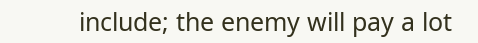include; the enemy will pay a lot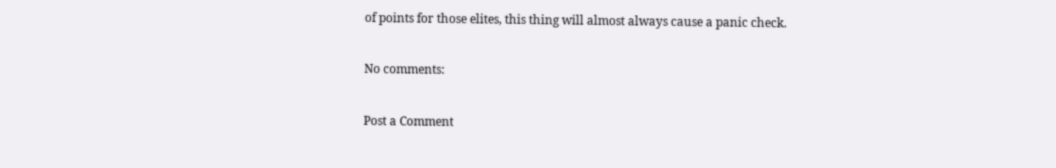of points for those elites, this thing will almost always cause a panic check.

No comments:

Post a Comment